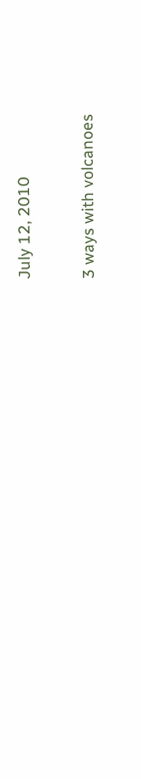July 12, 2010

3 ways with volcanoes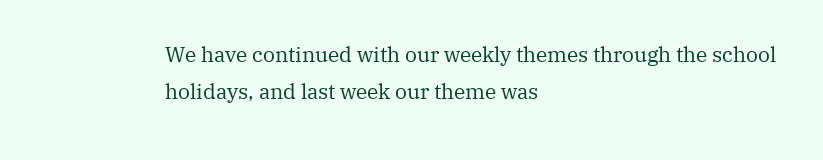We have continued with our weekly themes through the school holidays, and last week our theme was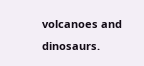volcanoes and dinosaurs.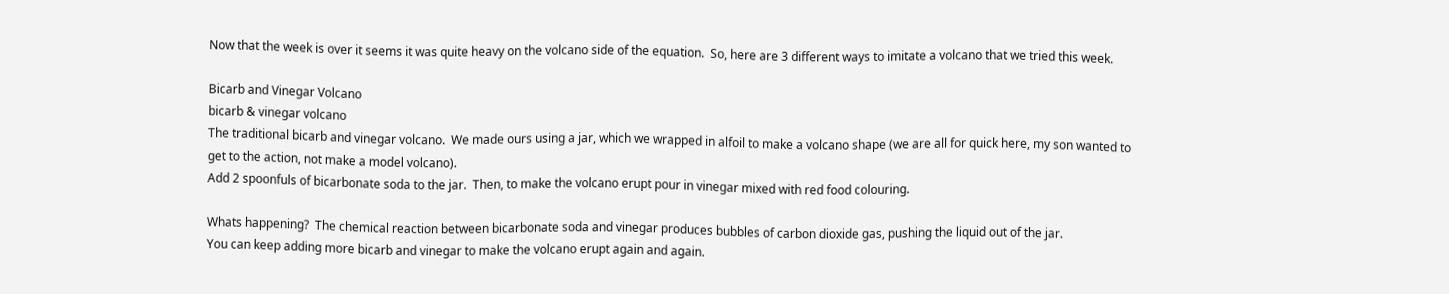Now that the week is over it seems it was quite heavy on the volcano side of the equation.  So, here are 3 different ways to imitate a volcano that we tried this week.

Bicarb and Vinegar Volcano
bicarb & vinegar volcano
The traditional bicarb and vinegar volcano.  We made ours using a jar, which we wrapped in alfoil to make a volcano shape (we are all for quick here, my son wanted to get to the action, not make a model volcano).
Add 2 spoonfuls of bicarbonate soda to the jar.  Then, to make the volcano erupt pour in vinegar mixed with red food colouring.

Whats happening?  The chemical reaction between bicarbonate soda and vinegar produces bubbles of carbon dioxide gas, pushing the liquid out of the jar.
You can keep adding more bicarb and vinegar to make the volcano erupt again and again.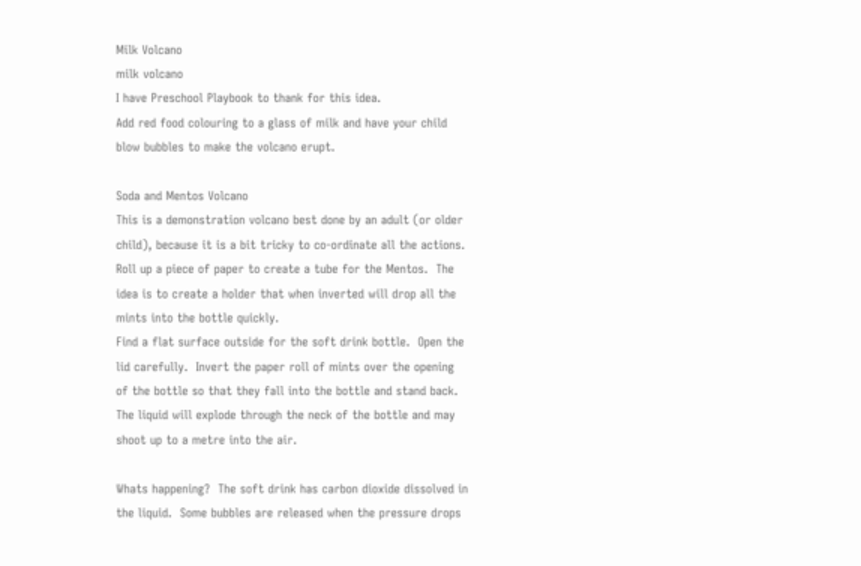Milk Volcano
milk volcano
I have Preschool Playbook to thank for this idea.
Add red food colouring to a glass of milk and have your child blow bubbles to make the volcano erupt.

Soda and Mentos Volcano
This is a demonstration volcano best done by an adult (or older child), because it is a bit tricky to co-ordinate all the actions.
Roll up a piece of paper to create a tube for the Mentos.  The idea is to create a holder that when inverted will drop all the mints into the bottle quickly.
Find a flat surface outside for the soft drink bottle.  Open the lid carefully.  Invert the paper roll of mints over the opening of the bottle so that they fall into the bottle and stand back.  The liquid will explode through the neck of the bottle and may shoot up to a metre into the air.

Whats happening?  The soft drink has carbon dioxide dissolved in the liquid.  Some bubbles are released when the pressure drops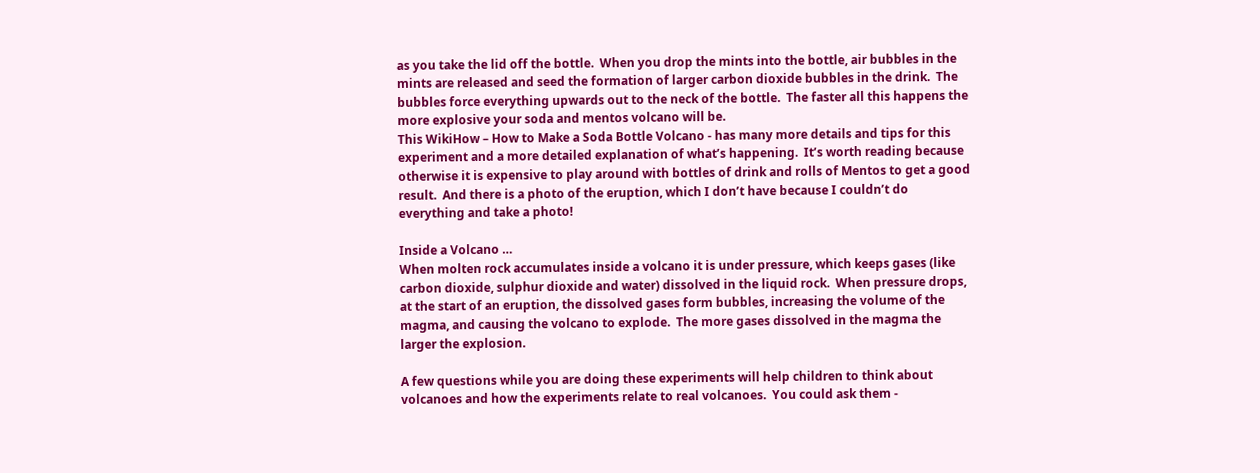as you take the lid off the bottle.  When you drop the mints into the bottle, air bubbles in the mints are released and seed the formation of larger carbon dioxide bubbles in the drink.  The bubbles force everything upwards out to the neck of the bottle.  The faster all this happens the more explosive your soda and mentos volcano will be.
This WikiHow – How to Make a Soda Bottle Volcano - has many more details and tips for this experiment and a more detailed explanation of what’s happening.  It’s worth reading because otherwise it is expensive to play around with bottles of drink and rolls of Mentos to get a good result.  And there is a photo of the eruption, which I don’t have because I couldn’t do everything and take a photo!

Inside a Volcano …
When molten rock accumulates inside a volcano it is under pressure, which keeps gases (like carbon dioxide, sulphur dioxide and water) dissolved in the liquid rock.  When pressure drops, at the start of an eruption, the dissolved gases form bubbles, increasing the volume of the magma, and causing the volcano to explode.  The more gases dissolved in the magma the larger the explosion.

A few questions while you are doing these experiments will help children to think about volcanoes and how the experiments relate to real volcanoes.  You could ask them -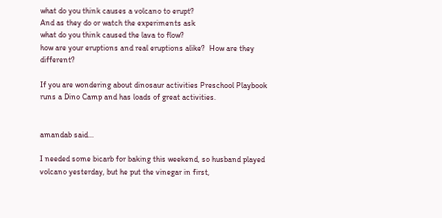what do you think causes a volcano to erupt?
And as they do or watch the experiments ask
what do you think caused the lava to flow?
how are your eruptions and real eruptions alike?  How are they different?

If you are wondering about dinosaur activities Preschool Playbook runs a Dino Camp and has loads of great activities.


amandab said...

I needed some bicarb for baking this weekend, so husband played volcano yesterday, but he put the vinegar in first,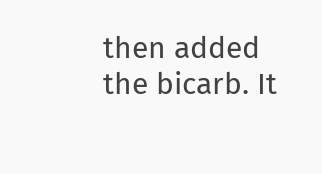then added the bicarb. It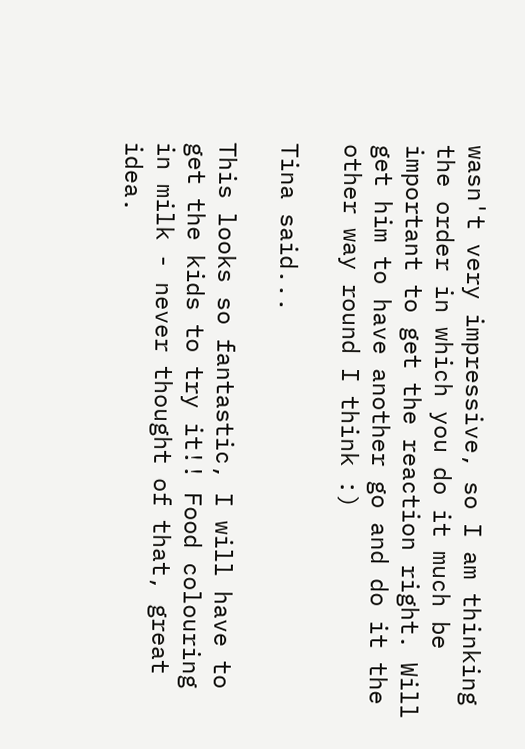wasn't very impressive, so I am thinking the order in which you do it much be important to get the reaction right. Will get him to have another go and do it the other way round I think :)

Tina said...

This looks so fantastic, I will have to get the kids to try it!! Food colouring in milk - never thought of that, great idea.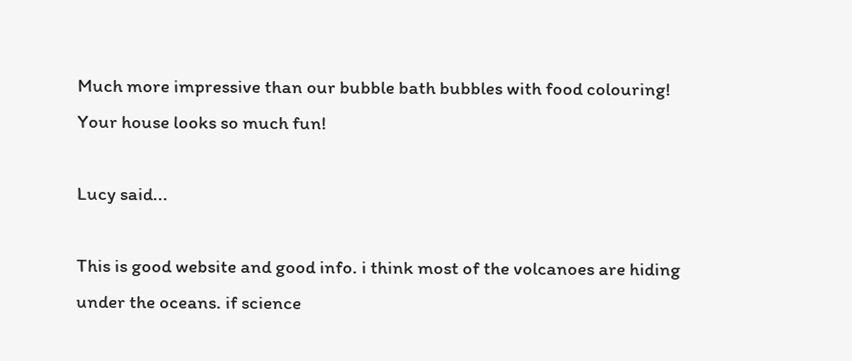Much more impressive than our bubble bath bubbles with food colouring!
Your house looks so much fun!

Lucy said...

This is good website and good info. i think most of the volcanoes are hiding under the oceans. if science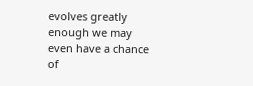evolves greatly enough we may even have a chance of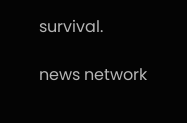survival.

news network